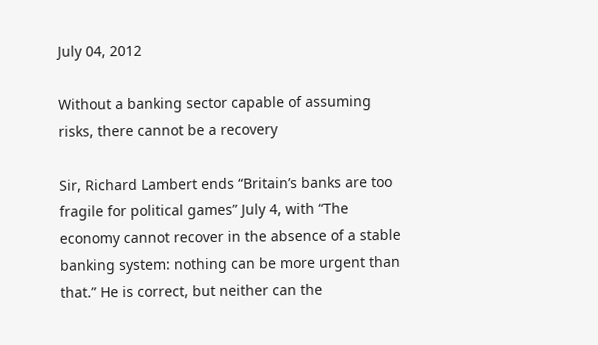July 04, 2012

Without a banking sector capable of assuming risks, there cannot be a recovery

Sir, Richard Lambert ends “Britain’s banks are too fragile for political games” July 4, with “The economy cannot recover in the absence of a stable banking system: nothing can be more urgent than that.” He is correct, but neither can the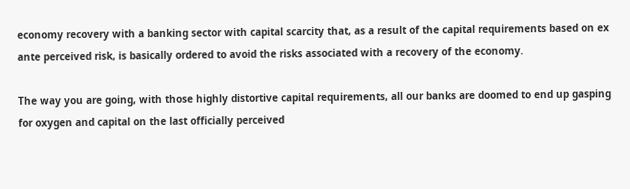economy recovery with a banking sector with capital scarcity that, as a result of the capital requirements based on ex ante perceived risk, is basically ordered to avoid the risks associated with a recovery of the economy.

The way you are going, with those highly distortive capital requirements, all our banks are doomed to end up gasping for oxygen and capital on the last officially perceived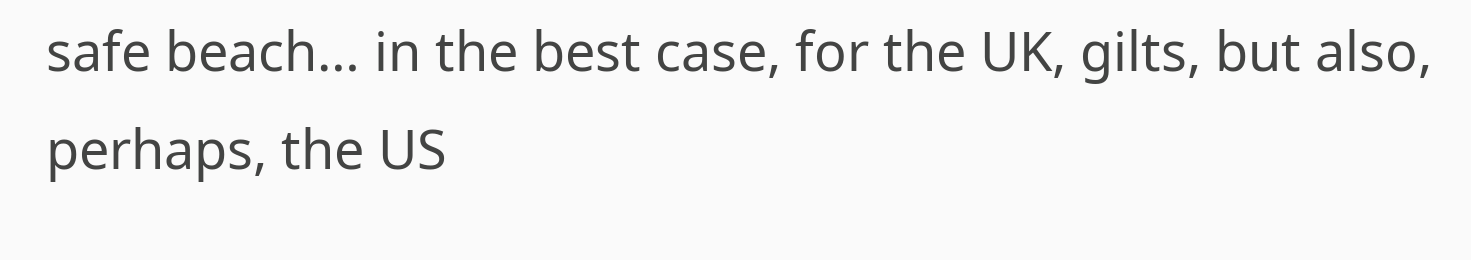safe beach… in the best case, for the UK, gilts, but also, perhaps, the US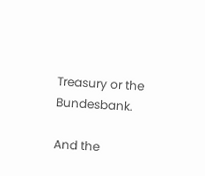Treasury or the Bundesbank.

And the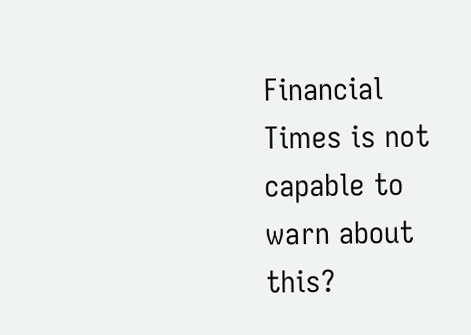Financial Times is not capable to warn about this?